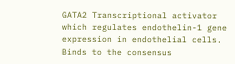GATA2 Transcriptional activator which regulates endothelin-1 gene expression in endothelial cells. Binds to the consensus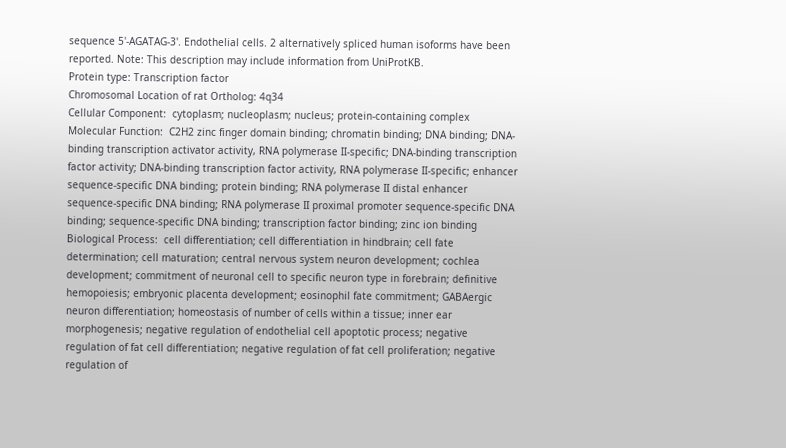sequence 5'-AGATAG-3'. Endothelial cells. 2 alternatively spliced human isoforms have been reported. Note: This description may include information from UniProtKB.
Protein type: Transcription factor
Chromosomal Location of rat Ortholog: 4q34
Cellular Component:  cytoplasm; nucleoplasm; nucleus; protein-containing complex
Molecular Function:  C2H2 zinc finger domain binding; chromatin binding; DNA binding; DNA-binding transcription activator activity, RNA polymerase II-specific; DNA-binding transcription factor activity; DNA-binding transcription factor activity, RNA polymerase II-specific; enhancer sequence-specific DNA binding; protein binding; RNA polymerase II distal enhancer sequence-specific DNA binding; RNA polymerase II proximal promoter sequence-specific DNA binding; sequence-specific DNA binding; transcription factor binding; zinc ion binding
Biological Process:  cell differentiation; cell differentiation in hindbrain; cell fate determination; cell maturation; central nervous system neuron development; cochlea development; commitment of neuronal cell to specific neuron type in forebrain; definitive hemopoiesis; embryonic placenta development; eosinophil fate commitment; GABAergic neuron differentiation; homeostasis of number of cells within a tissue; inner ear morphogenesis; negative regulation of endothelial cell apoptotic process; negative regulation of fat cell differentiation; negative regulation of fat cell proliferation; negative regulation of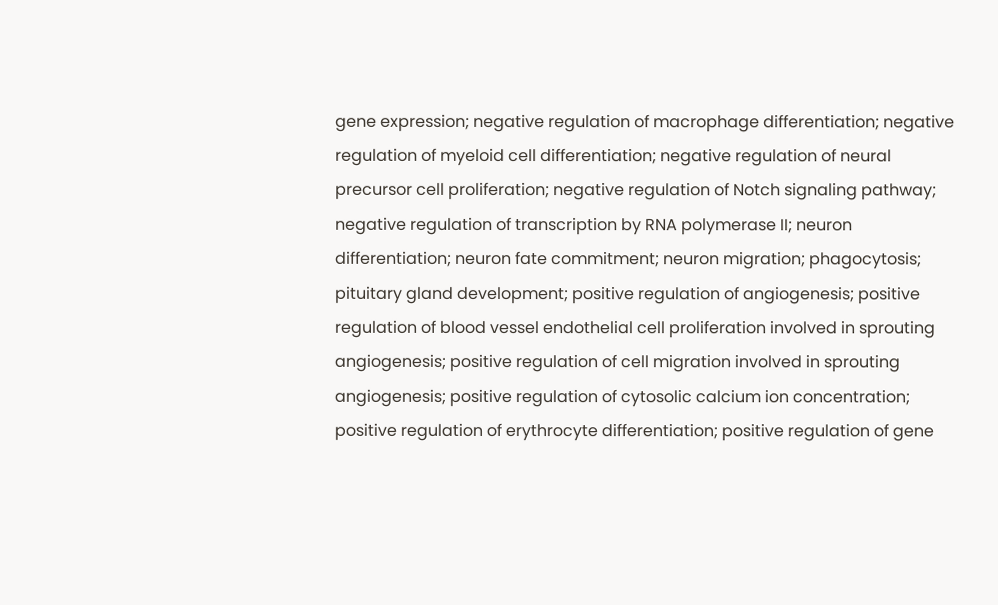gene expression; negative regulation of macrophage differentiation; negative regulation of myeloid cell differentiation; negative regulation of neural precursor cell proliferation; negative regulation of Notch signaling pathway; negative regulation of transcription by RNA polymerase II; neuron differentiation; neuron fate commitment; neuron migration; phagocytosis; pituitary gland development; positive regulation of angiogenesis; positive regulation of blood vessel endothelial cell proliferation involved in sprouting angiogenesis; positive regulation of cell migration involved in sprouting angiogenesis; positive regulation of cytosolic calcium ion concentration; positive regulation of erythrocyte differentiation; positive regulation of gene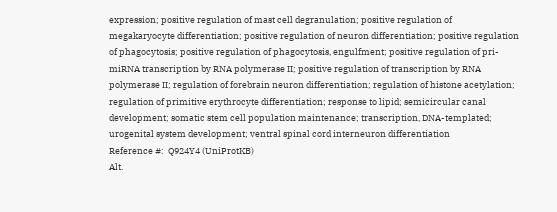expression; positive regulation of mast cell degranulation; positive regulation of megakaryocyte differentiation; positive regulation of neuron differentiation; positive regulation of phagocytosis; positive regulation of phagocytosis, engulfment; positive regulation of pri-miRNA transcription by RNA polymerase II; positive regulation of transcription by RNA polymerase II; regulation of forebrain neuron differentiation; regulation of histone acetylation; regulation of primitive erythrocyte differentiation; response to lipid; semicircular canal development; somatic stem cell population maintenance; transcription, DNA-templated; urogenital system development; ventral spinal cord interneuron differentiation
Reference #:  Q924Y4 (UniProtKB)
Alt.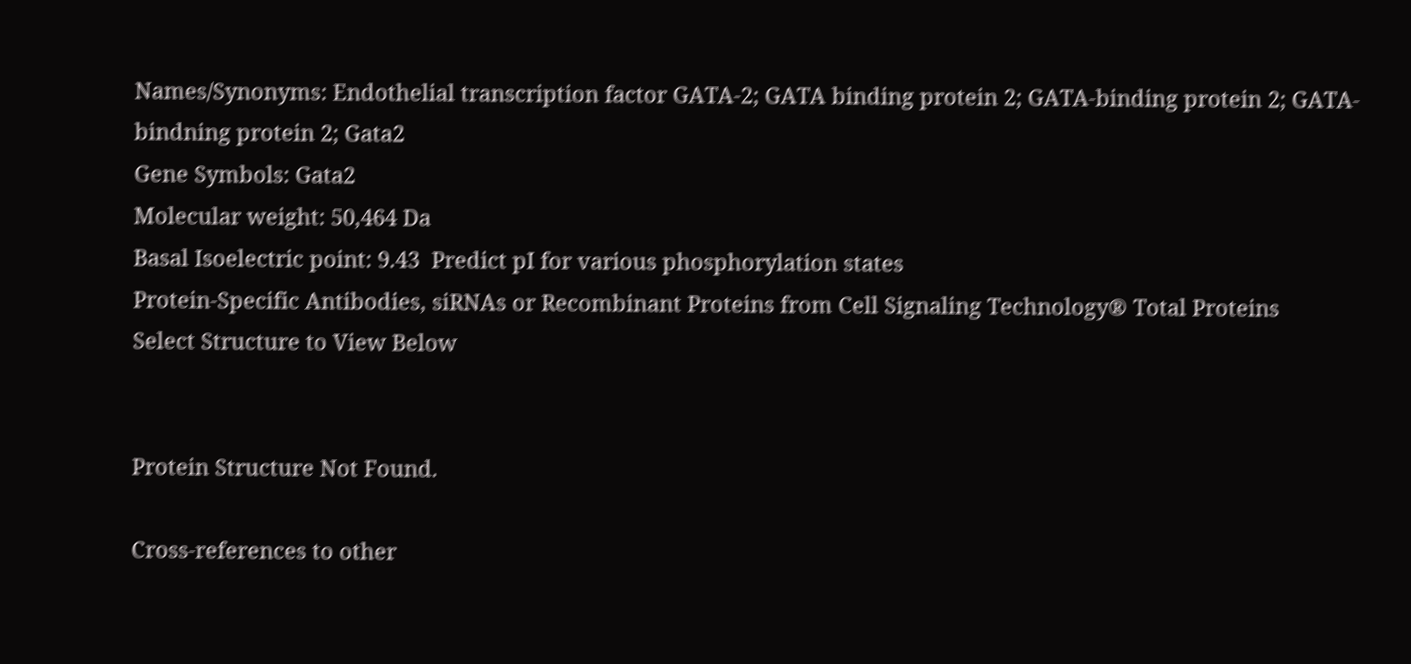Names/Synonyms: Endothelial transcription factor GATA-2; GATA binding protein 2; GATA-binding protein 2; GATA-bindning protein 2; Gata2
Gene Symbols: Gata2
Molecular weight: 50,464 Da
Basal Isoelectric point: 9.43  Predict pI for various phosphorylation states
Protein-Specific Antibodies, siRNAs or Recombinant Proteins from Cell Signaling Technology® Total Proteins
Select Structure to View Below


Protein Structure Not Found.

Cross-references to other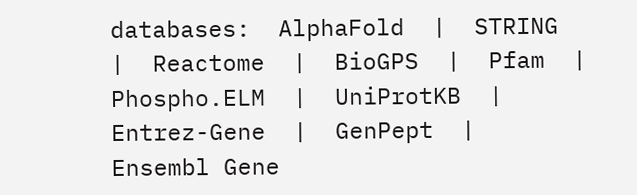databases:  AlphaFold  |  STRING  |  Reactome  |  BioGPS  |  Pfam  |  Phospho.ELM  |  UniProtKB  |  Entrez-Gene  |  GenPept  |  Ensembl Gene